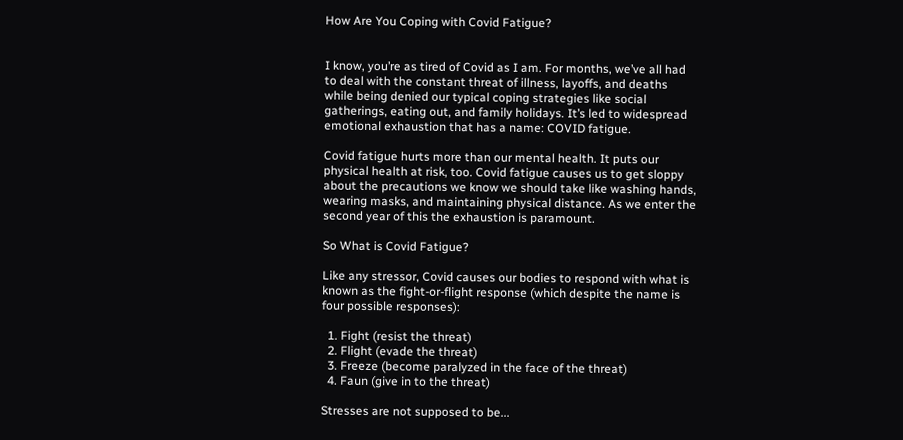How Are You Coping with Covid Fatigue?


I know, you’re as tired of Covid as I am. For months, we’ve all had to deal with the constant threat of illness, layoffs, and deaths while being denied our typical coping strategies like social gatherings, eating out, and family holidays. It’s led to widespread emotional exhaustion that has a name: COVID fatigue.

Covid fatigue hurts more than our mental health. It puts our physical health at risk, too. Covid fatigue causes us to get sloppy about the precautions we know we should take like washing hands, wearing masks, and maintaining physical distance. As we enter the second year of this the exhaustion is paramount.

So What is Covid Fatigue?

Like any stressor, Covid causes our bodies to respond with what is known as the fight-or-flight response (which despite the name is four possible responses):

  1. Fight (resist the threat)
  2. Flight (evade the threat)
  3. Freeze (become paralyzed in the face of the threat)
  4. Faun (give in to the threat)

Stresses are not supposed to be...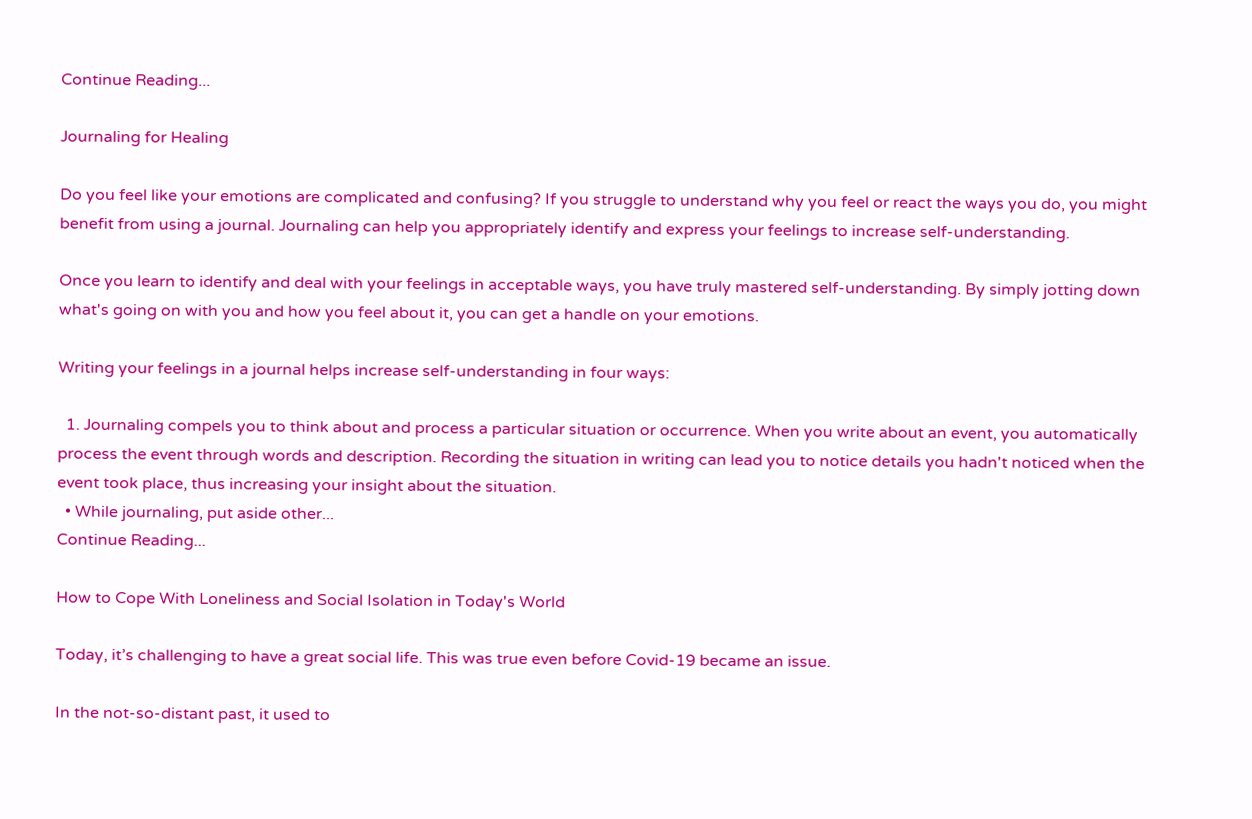Continue Reading...

Journaling for Healing

Do you feel like your emotions are complicated and confusing? If you struggle to understand why you feel or react the ways you do, you might benefit from using a journal. Journaling can help you appropriately identify and express your feelings to increase self-understanding.

Once you learn to identify and deal with your feelings in acceptable ways, you have truly mastered self-understanding. By simply jotting down what's going on with you and how you feel about it, you can get a handle on your emotions.

Writing your feelings in a journal helps increase self-understanding in four ways:

  1. Journaling compels you to think about and process a particular situation or occurrence. When you write about an event, you automatically process the event through words and description. Recording the situation in writing can lead you to notice details you hadn't noticed when the event took place, thus increasing your insight about the situation.
  • While journaling, put aside other...
Continue Reading...

How to Cope With Loneliness and Social Isolation in Today's World

Today, it’s challenging to have a great social life. This was true even before Covid-19 became an issue.

In the not-so-distant past, it used to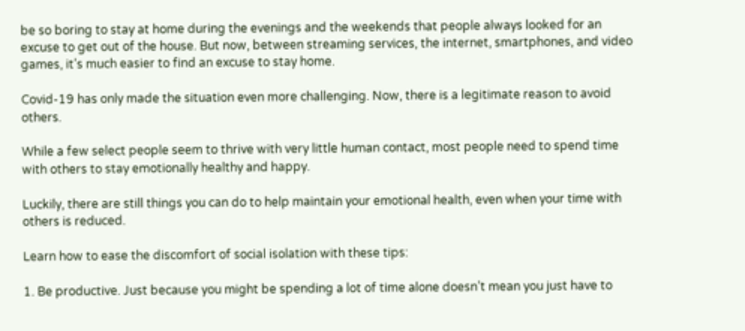be so boring to stay at home during the evenings and the weekends that people always looked for an excuse to get out of the house. But now, between streaming services, the internet, smartphones, and video games, it’s much easier to find an excuse to stay home.

Covid-19 has only made the situation even more challenging. Now, there is a legitimate reason to avoid others.

While a few select people seem to thrive with very little human contact, most people need to spend time with others to stay emotionally healthy and happy.

Luckily, there are still things you can do to help maintain your emotional health, even when your time with others is reduced.

Learn how to ease the discomfort of social isolation with these tips:

1. Be productive. Just because you might be spending a lot of time alone doesn’t mean you just have to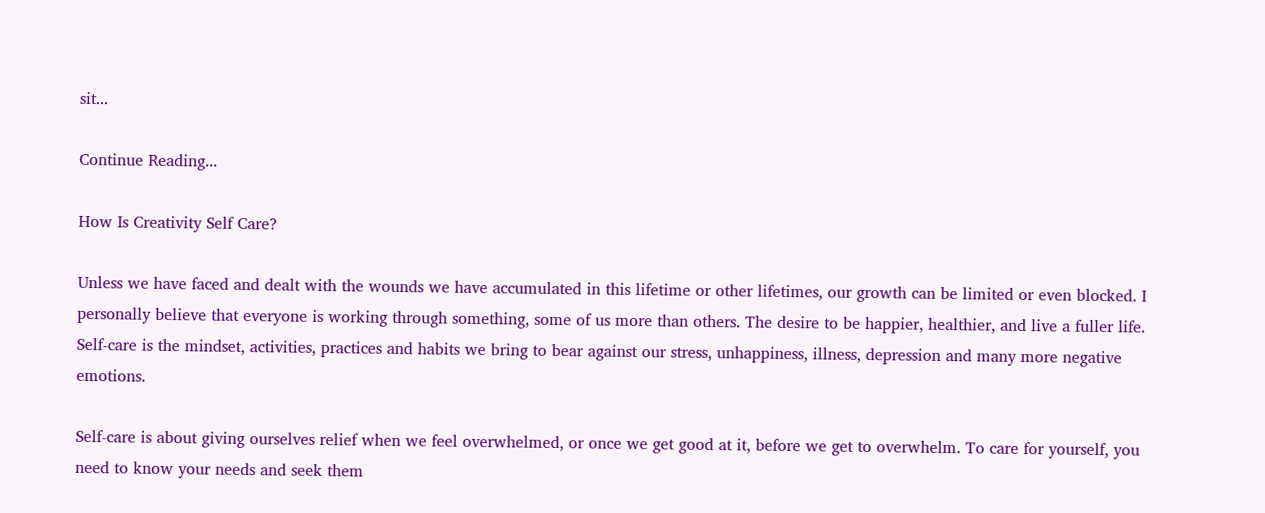sit...

Continue Reading...

How Is Creativity Self Care?

Unless we have faced and dealt with the wounds we have accumulated in this lifetime or other lifetimes, our growth can be limited or even blocked. I personally believe that everyone is working through something, some of us more than others. The desire to be happier, healthier, and live a fuller life.
Self-care is the mindset, activities, practices and habits we bring to bear against our stress, unhappiness, illness, depression and many more negative emotions.

Self-care is about giving ourselves relief when we feel overwhelmed, or once we get good at it, before we get to overwhelm. To care for yourself, you need to know your needs and seek them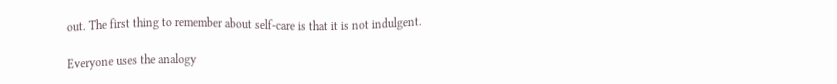out. The first thing to remember about self-care is that it is not indulgent.

Everyone uses the analogy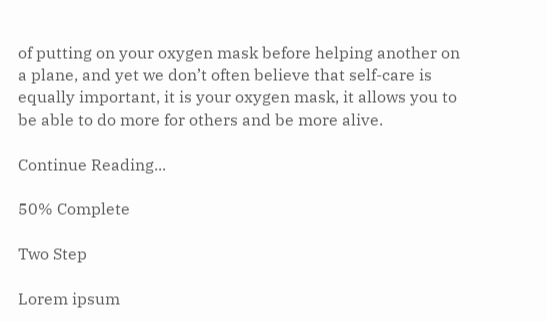of putting on your oxygen mask before helping another on a plane, and yet we don’t often believe that self-care is equally important, it is your oxygen mask, it allows you to be able to do more for others and be more alive.

Continue Reading...

50% Complete

Two Step

Lorem ipsum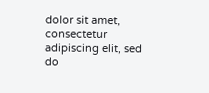dolor sit amet, consectetur adipiscing elit, sed do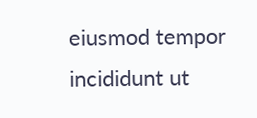eiusmod tempor incididunt ut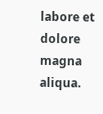labore et dolore magna aliqua.